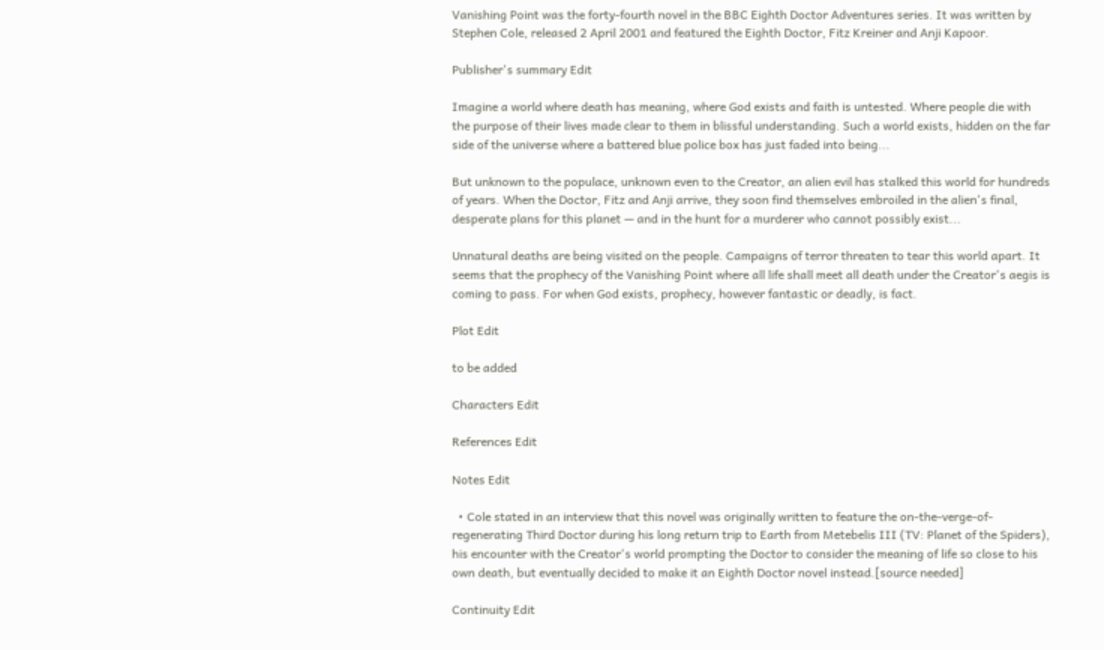Vanishing Point was the forty-fourth novel in the BBC Eighth Doctor Adventures series. It was written by Stephen Cole, released 2 April 2001 and featured the Eighth Doctor, Fitz Kreiner and Anji Kapoor.

Publisher's summary Edit

Imagine a world where death has meaning, where God exists and faith is untested. Where people die with the purpose of their lives made clear to them in blissful understanding. Such a world exists, hidden on the far side of the universe where a battered blue police box has just faded into being...

But unknown to the populace, unknown even to the Creator, an alien evil has stalked this world for hundreds of years. When the Doctor, Fitz and Anji arrive, they soon find themselves embroiled in the alien's final, desperate plans for this planet — and in the hunt for a murderer who cannot possibly exist...

Unnatural deaths are being visited on the people. Campaigns of terror threaten to tear this world apart. It seems that the prophecy of the Vanishing Point where all life shall meet all death under the Creator's aegis is coming to pass. For when God exists, prophecy, however fantastic or deadly, is fact.

Plot Edit

to be added

Characters Edit

References Edit

Notes Edit

  • Cole stated in an interview that this novel was originally written to feature the on-the-verge-of-regenerating Third Doctor during his long return trip to Earth from Metebelis III (TV: Planet of the Spiders), his encounter with the Creator's world prompting the Doctor to consider the meaning of life so close to his own death, but eventually decided to make it an Eighth Doctor novel instead.[source needed]

Continuity Edit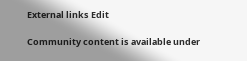External links Edit

Community content is available under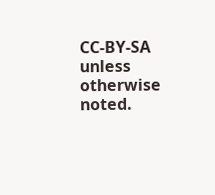CC-BY-SA unless otherwise noted.